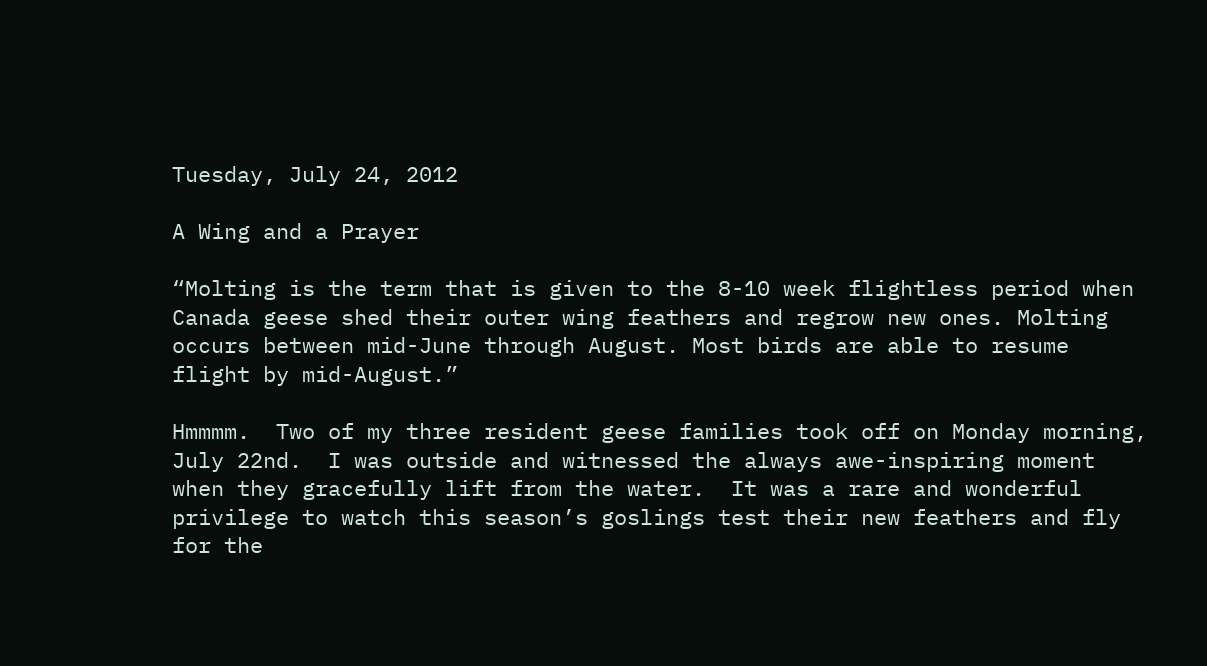Tuesday, July 24, 2012

A Wing and a Prayer

“Molting is the term that is given to the 8-10 week flightless period when Canada geese shed their outer wing feathers and regrow new ones. Molting occurs between mid-June through August. Most birds are able to resume flight by mid-August.”

Hmmmm.  Two of my three resident geese families took off on Monday morning, July 22nd.  I was outside and witnessed the always awe-inspiring moment when they gracefully lift from the water.  It was a rare and wonderful privilege to watch this season’s goslings test their new feathers and fly for the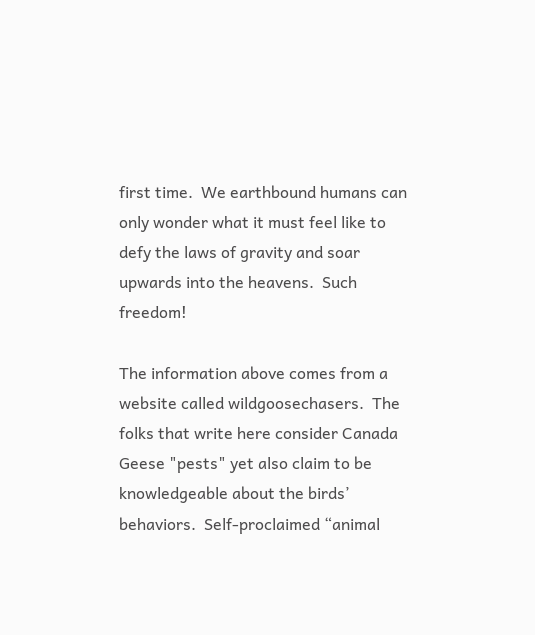first time.  We earthbound humans can only wonder what it must feel like to defy the laws of gravity and soar upwards into the heavens.  Such freedom!

The information above comes from a website called wildgoosechasers.  The folks that write here consider Canada Geese "pests" yet also claim to be knowledgeable about the birds’ behaviors.  Self-proclaimed “animal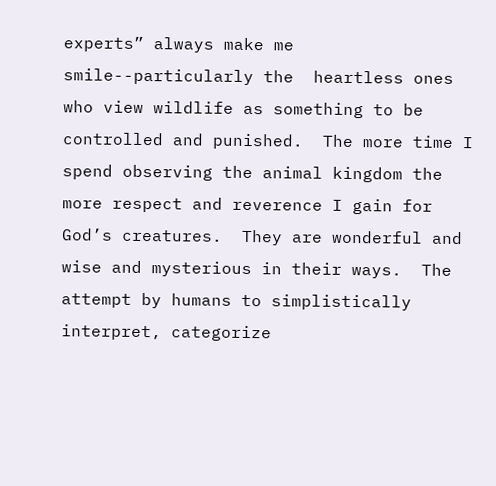experts” always make me smile--particularly the  heartless ones who view wildlife as something to be controlled and punished.  The more time I spend observing the animal kingdom the more respect and reverence I gain for God’s creatures.  They are wonderful and wise and mysterious in their ways.  The attempt by humans to simplistically interpret, categorize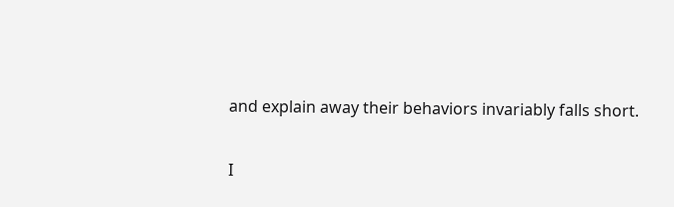and explain away their behaviors invariably falls short.

I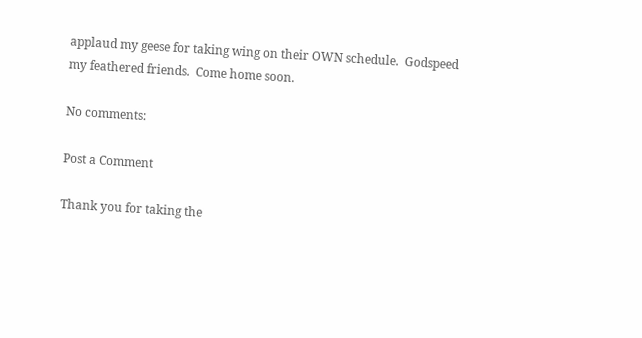applaud my geese for taking wing on their OWN schedule.  Godspeed my feathered friends.  Come home soon.

No comments:

Post a Comment

Thank you for taking the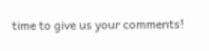time to give us your comments!